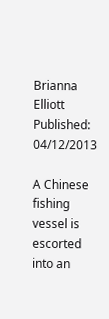Brianna Elliott
Published: 04/12/2013

A Chinese fishing vessel is escorted into an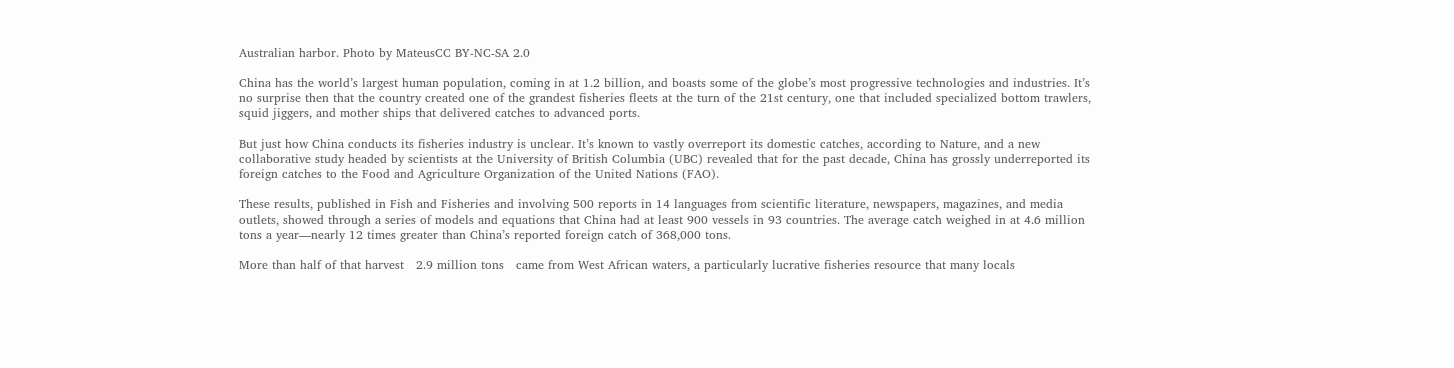Australian harbor. Photo by MateusCC BY-NC-SA 2.0

China has the world’s largest human population, coming in at 1.2 billion, and boasts some of the globe’s most progressive technologies and industries. It’s no surprise then that the country created one of the grandest fisheries fleets at the turn of the 21st century, one that included specialized bottom trawlers, squid jiggers, and mother ships that delivered catches to advanced ports.

But just how China conducts its fisheries industry is unclear. It’s known to vastly overreport its domestic catches, according to Nature, and a new collaborative study headed by scientists at the University of British Columbia (UBC) revealed that for the past decade, China has grossly underreported its foreign catches to the Food and Agriculture Organization of the United Nations (FAO).

These results, published in Fish and Fisheries and involving 500 reports in 14 languages from scientific literature, newspapers, magazines, and media outlets, showed through a series of models and equations that China had at least 900 vessels in 93 countries. The average catch weighed in at 4.6 million tons a year—nearly 12 times greater than China’s reported foreign catch of 368,000 tons.

More than half of that harvest   2.9 million tons   came from West African waters, a particularly lucrative fisheries resource that many locals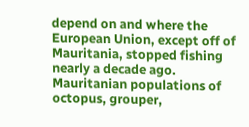depend on and where the European Union, except off of Mauritania, stopped fishing nearly a decade ago. Mauritanian populations of octopus, grouper,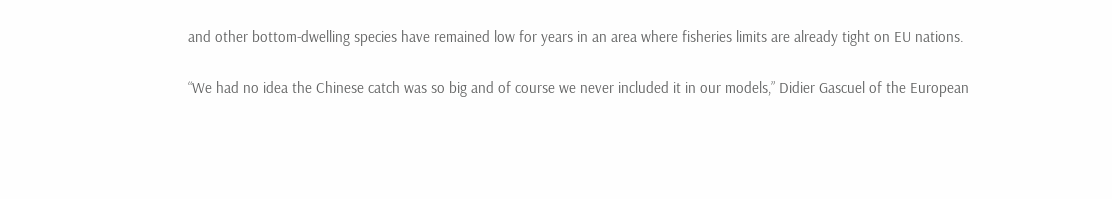and other bottom-dwelling species have remained low for years in an area where fisheries limits are already tight on EU nations.

“We had no idea the Chinese catch was so big and of course we never included it in our models,” Didier Gascuel of the European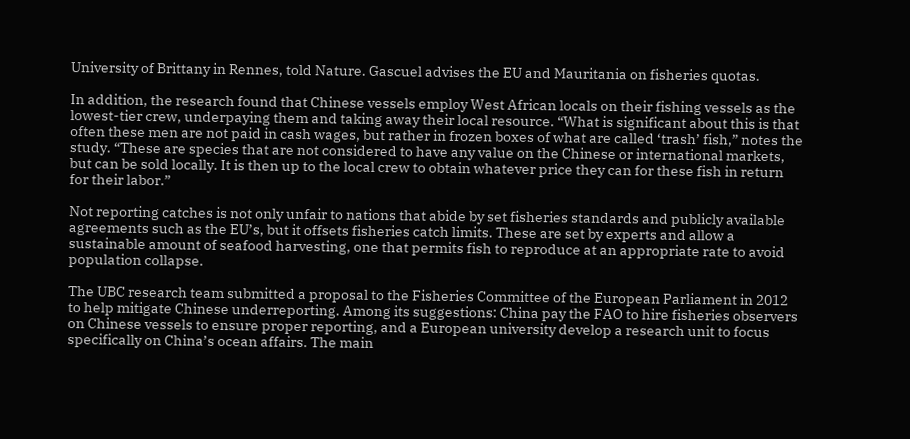University of Brittany in Rennes, told Nature. Gascuel advises the EU and Mauritania on fisheries quotas.

In addition, the research found that Chinese vessels employ West African locals on their fishing vessels as the lowest-tier crew, underpaying them and taking away their local resource. “What is significant about this is that often these men are not paid in cash wages, but rather in frozen boxes of what are called ‘trash’ fish,” notes the study. “These are species that are not considered to have any value on the Chinese or international markets, but can be sold locally. It is then up to the local crew to obtain whatever price they can for these fish in return for their labor.”

Not reporting catches is not only unfair to nations that abide by set fisheries standards and publicly available agreements such as the EU’s, but it offsets fisheries catch limits. These are set by experts and allow a sustainable amount of seafood harvesting, one that permits fish to reproduce at an appropriate rate to avoid population collapse.

The UBC research team submitted a proposal to the Fisheries Committee of the European Parliament in 2012 to help mitigate Chinese underreporting. Among its suggestions: China pay the FAO to hire fisheries observers on Chinese vessels to ensure proper reporting, and a European university develop a research unit to focus specifically on China’s ocean affairs. The main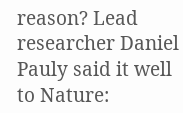reason? Lead researcher Daniel Pauly said it well to Nature: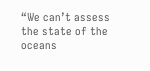“We can’t assess the state of the oceans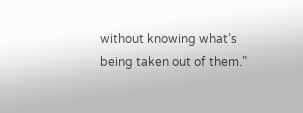without knowing what’s being taken out of them.”